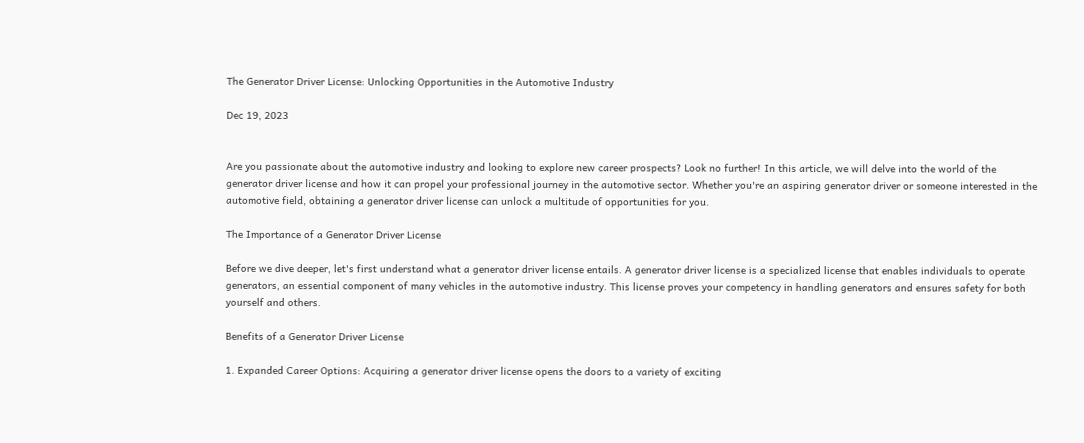The Generator Driver License: Unlocking Opportunities in the Automotive Industry

Dec 19, 2023


Are you passionate about the automotive industry and looking to explore new career prospects? Look no further! In this article, we will delve into the world of the generator driver license and how it can propel your professional journey in the automotive sector. Whether you're an aspiring generator driver or someone interested in the automotive field, obtaining a generator driver license can unlock a multitude of opportunities for you.

The Importance of a Generator Driver License

Before we dive deeper, let's first understand what a generator driver license entails. A generator driver license is a specialized license that enables individuals to operate generators, an essential component of many vehicles in the automotive industry. This license proves your competency in handling generators and ensures safety for both yourself and others.

Benefits of a Generator Driver License

1. Expanded Career Options: Acquiring a generator driver license opens the doors to a variety of exciting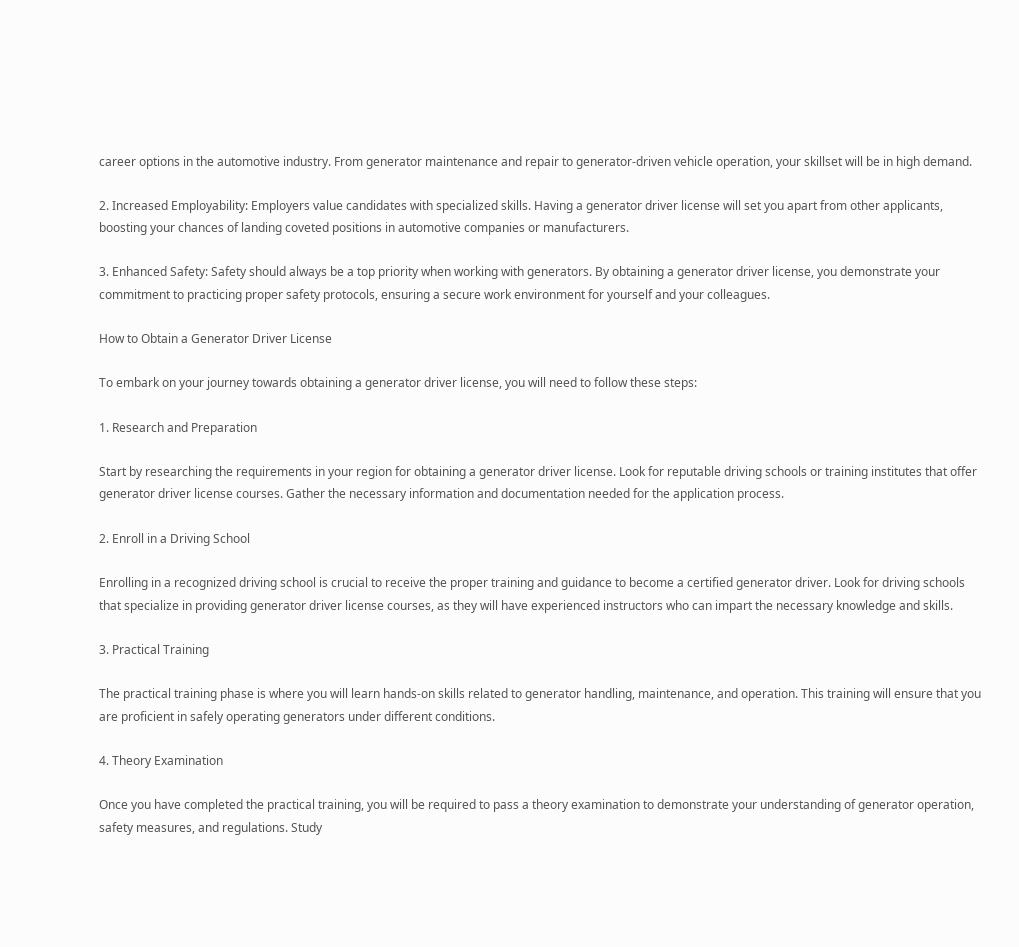career options in the automotive industry. From generator maintenance and repair to generator-driven vehicle operation, your skillset will be in high demand.

2. Increased Employability: Employers value candidates with specialized skills. Having a generator driver license will set you apart from other applicants, boosting your chances of landing coveted positions in automotive companies or manufacturers.

3. Enhanced Safety: Safety should always be a top priority when working with generators. By obtaining a generator driver license, you demonstrate your commitment to practicing proper safety protocols, ensuring a secure work environment for yourself and your colleagues.

How to Obtain a Generator Driver License

To embark on your journey towards obtaining a generator driver license, you will need to follow these steps:

1. Research and Preparation

Start by researching the requirements in your region for obtaining a generator driver license. Look for reputable driving schools or training institutes that offer generator driver license courses. Gather the necessary information and documentation needed for the application process.

2. Enroll in a Driving School

Enrolling in a recognized driving school is crucial to receive the proper training and guidance to become a certified generator driver. Look for driving schools that specialize in providing generator driver license courses, as they will have experienced instructors who can impart the necessary knowledge and skills.

3. Practical Training

The practical training phase is where you will learn hands-on skills related to generator handling, maintenance, and operation. This training will ensure that you are proficient in safely operating generators under different conditions.

4. Theory Examination

Once you have completed the practical training, you will be required to pass a theory examination to demonstrate your understanding of generator operation, safety measures, and regulations. Study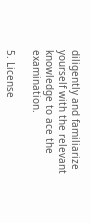diligently and familiarize yourself with the relevant knowledge to ace the examination.

5. License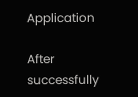Application

After successfully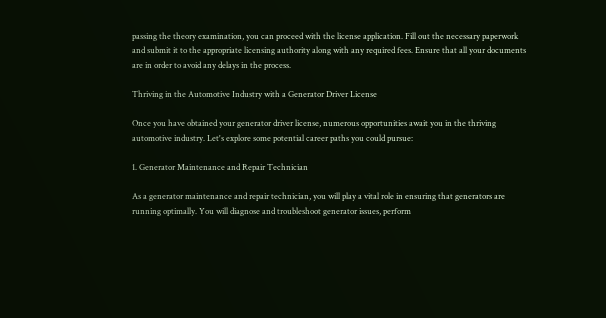passing the theory examination, you can proceed with the license application. Fill out the necessary paperwork and submit it to the appropriate licensing authority along with any required fees. Ensure that all your documents are in order to avoid any delays in the process.

Thriving in the Automotive Industry with a Generator Driver License

Once you have obtained your generator driver license, numerous opportunities await you in the thriving automotive industry. Let's explore some potential career paths you could pursue:

1. Generator Maintenance and Repair Technician

As a generator maintenance and repair technician, you will play a vital role in ensuring that generators are running optimally. You will diagnose and troubleshoot generator issues, perform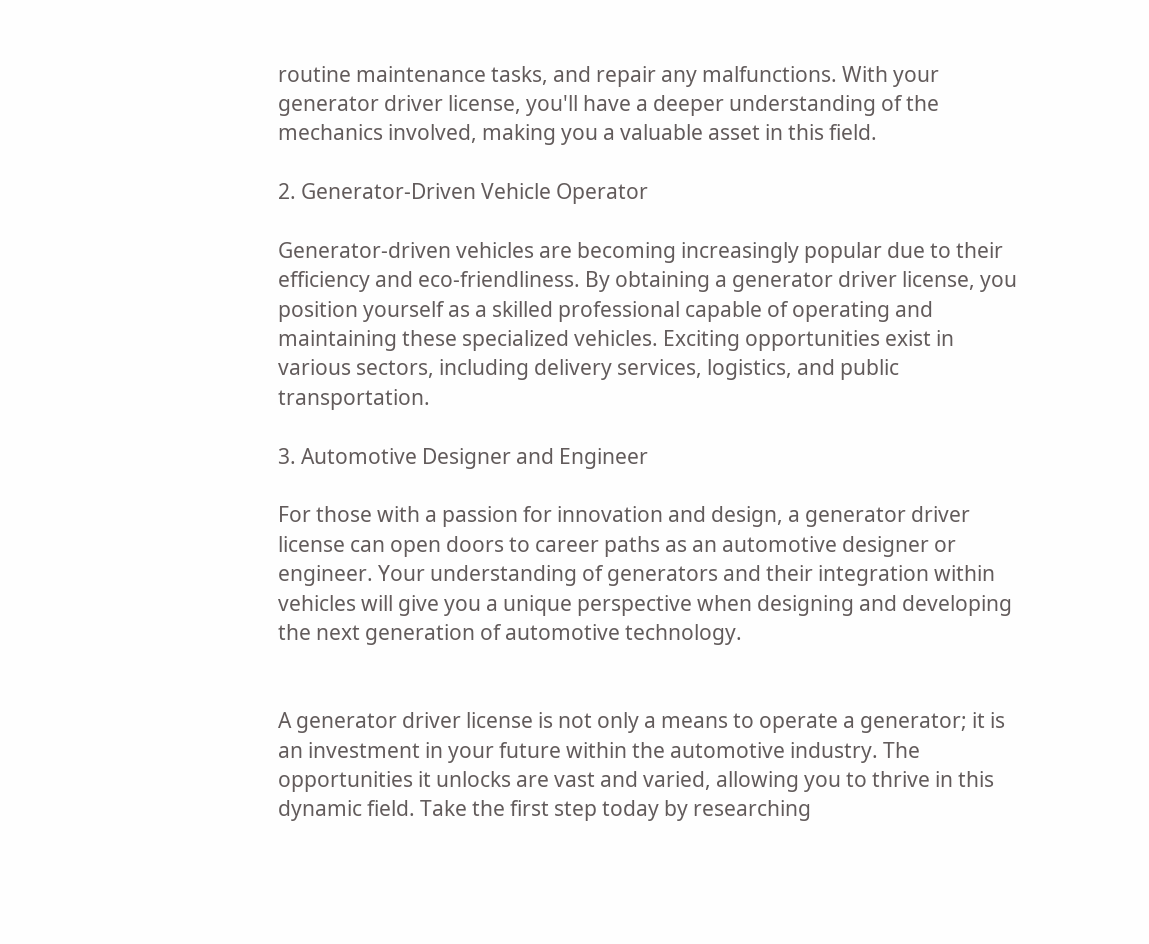routine maintenance tasks, and repair any malfunctions. With your generator driver license, you'll have a deeper understanding of the mechanics involved, making you a valuable asset in this field.

2. Generator-Driven Vehicle Operator

Generator-driven vehicles are becoming increasingly popular due to their efficiency and eco-friendliness. By obtaining a generator driver license, you position yourself as a skilled professional capable of operating and maintaining these specialized vehicles. Exciting opportunities exist in various sectors, including delivery services, logistics, and public transportation.

3. Automotive Designer and Engineer

For those with a passion for innovation and design, a generator driver license can open doors to career paths as an automotive designer or engineer. Your understanding of generators and their integration within vehicles will give you a unique perspective when designing and developing the next generation of automotive technology.


A generator driver license is not only a means to operate a generator; it is an investment in your future within the automotive industry. The opportunities it unlocks are vast and varied, allowing you to thrive in this dynamic field. Take the first step today by researching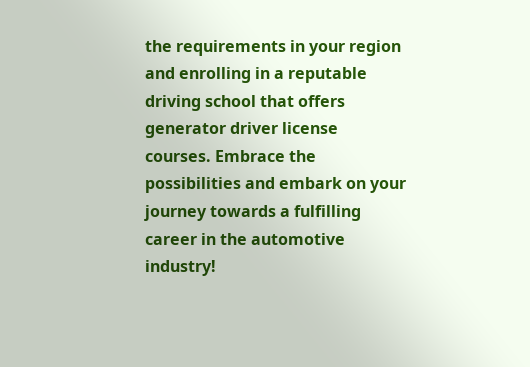the requirements in your region and enrolling in a reputable driving school that offers generator driver license courses. Embrace the possibilities and embark on your journey towards a fulfilling career in the automotive industry!